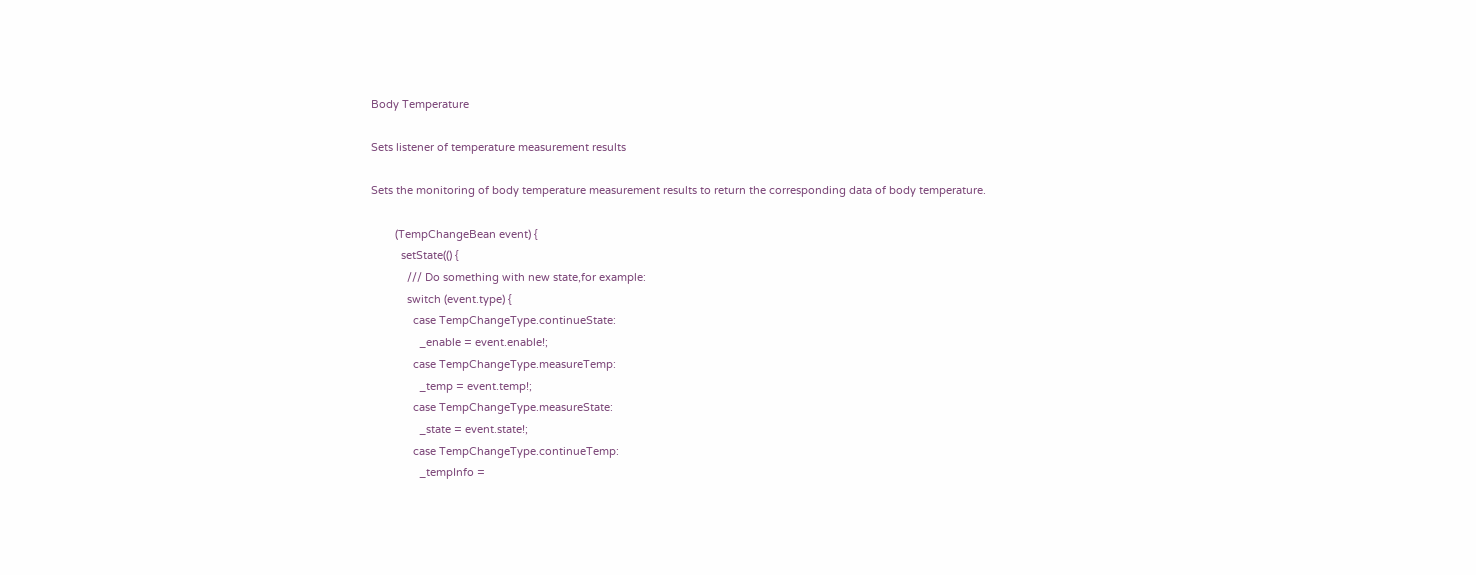Body Temperature

Sets listener of temperature measurement results

Sets the monitoring of body temperature measurement results to return the corresponding data of body temperature.

        (TempChangeBean event) {
          setState(() {
            /// Do something with new state,for example:
            switch (event.type) {
              case TempChangeType.continueState:
                _enable = event.enable!;
              case TempChangeType.measureTemp:
                _temp = event.temp!;
              case TempChangeType.measureState:
                _state = event.state!;
              case TempChangeType.continueTemp:
                _tempInfo =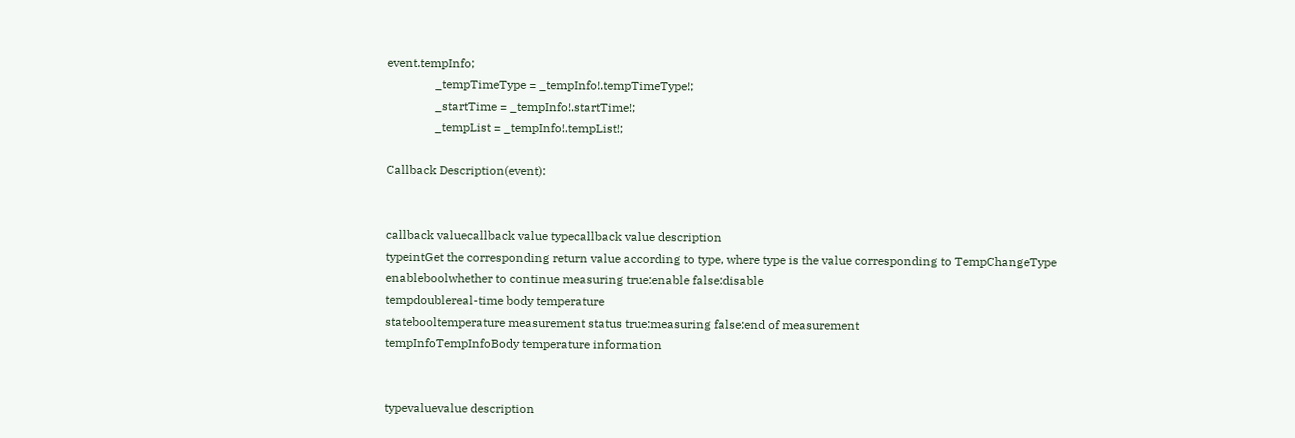event.tempInfo;
                _tempTimeType = _tempInfo!.tempTimeType!;
                _startTime = _tempInfo!.startTime!;
                _tempList = _tempInfo!.tempList!;

Callback Description(event):


callback valuecallback value typecallback value description
typeintGet the corresponding return value according to type, where type is the value corresponding to TempChangeType
enableboolwhether to continue measuring true:enable false:disable
tempdoublereal-time body temperature
statebooltemperature measurement status true:measuring false:end of measurement
tempInfoTempInfoBody temperature information


typevaluevalue description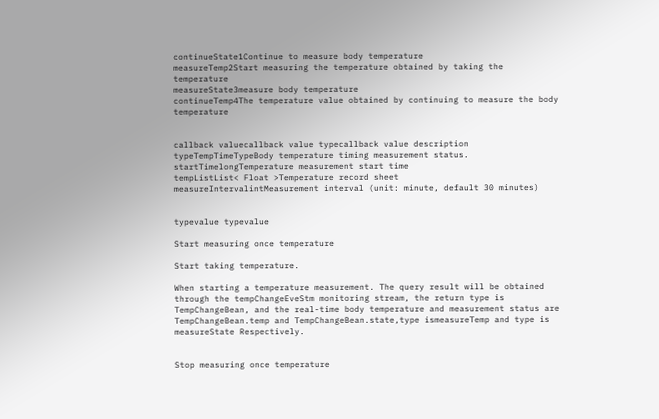continueState1Continue to measure body temperature
measureTemp2Start measuring the temperature obtained by taking the temperature
measureState3measure body temperature
continueTemp4The temperature value obtained by continuing to measure the body temperature


callback valuecallback value typecallback value description
typeTempTimeTypeBody temperature timing measurement status.
startTimelongTemperature measurement start time
tempListList< Float >Temperature record sheet
measureIntervalintMeasurement interval (unit: minute, default 30 minutes)


typevalue typevalue

Start measuring once temperature

Start taking temperature.

When starting a temperature measurement. The query result will be obtained through the tempChangeEveStm monitoring stream, the return type is TempChangeBean, and the real-time body temperature and measurement status are TempChangeBean.temp and TempChangeBean.state,type ismeasureTemp and type is measureState Respectively.


Stop measuring once temperature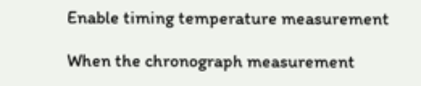Enable timing temperature measurement

When the chronograph measurement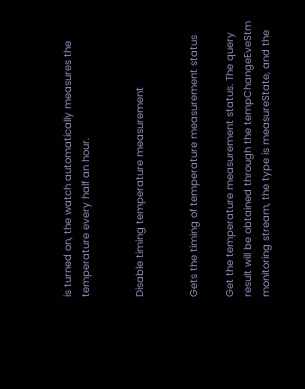is turned on, the watch automatically measures the temperature every half an hour.


Disable timing temperature measurement


Gets the timing of temperature measurement status

Get the temperature measurement status. The query result will be obtained through the tempChangeEveStm monitoring stream, the type is measureState, and the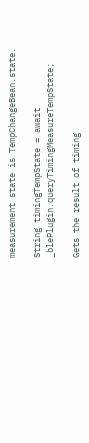measurement state is TempChangeBean.state.

String timingTempState = await _blePlugin.queryTimingMeasureTempState;

Gets the result of timing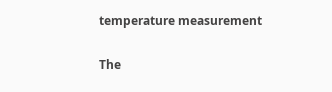temperature measurement

The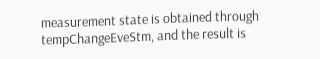measurement state is obtained through tempChangeEveStm, and the result is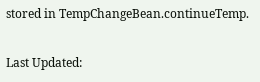stored in TempChangeBean.continueTemp.

Last Updated: